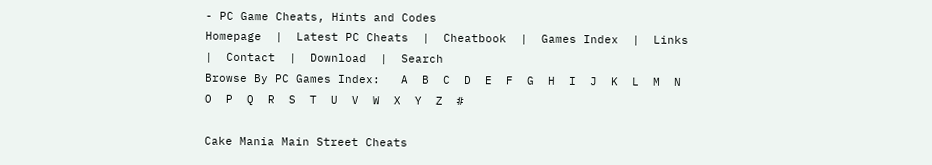- PC Game Cheats, Hints and Codes
Homepage  |  Latest PC Cheats  |  Cheatbook  |  Games Index  |  Links  |  Contact  |  Download  |  Search
Browse By PC Games Index:   A  B  C  D  E  F  G  H  I  J  K  L  M  N  O  P  Q  R  S  T  U  V  W  X  Y  Z  #

Cake Mania Main Street Cheats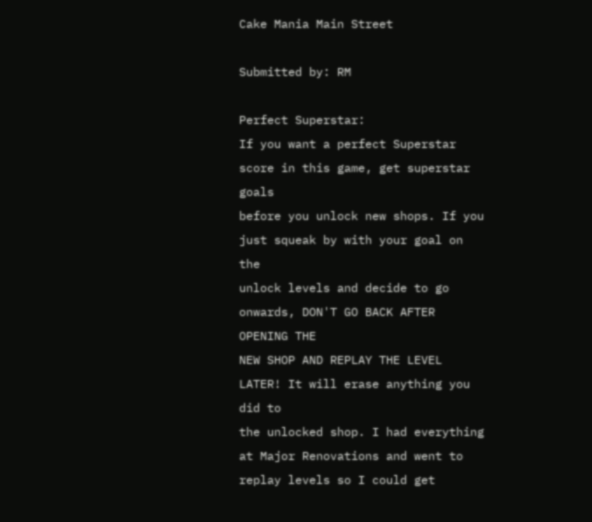Cake Mania Main Street

Submitted by: RM

Perfect Superstar:
If you want a perfect Superstar score in this game, get superstar goals
before you unlock new shops. If you just squeak by with your goal on the
unlock levels and decide to go onwards, DON'T GO BACK AFTER OPENING THE
NEW SHOP AND REPLAY THE LEVEL LATER! It will erase anything you did to
the unlocked shop. I had everything at Major Renovations and went to
replay levels so I could get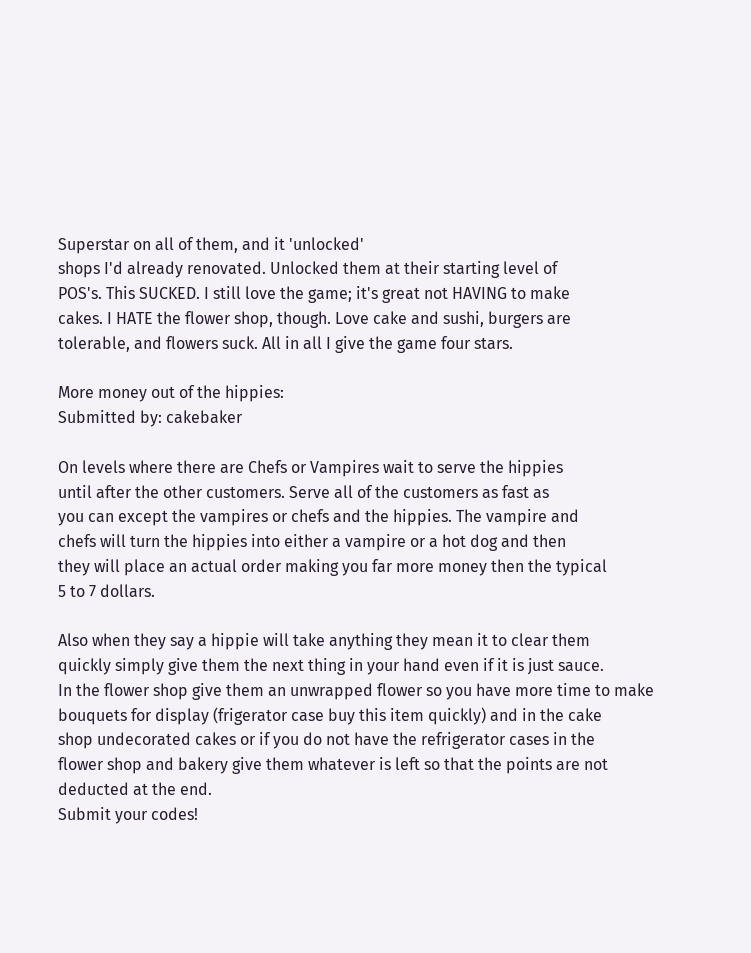Superstar on all of them, and it 'unlocked'
shops I'd already renovated. Unlocked them at their starting level of
POS's. This SUCKED. I still love the game; it's great not HAVING to make
cakes. I HATE the flower shop, though. Love cake and sushi, burgers are
tolerable, and flowers suck. All in all I give the game four stars.

More money out of the hippies:
Submitted by: cakebaker

On levels where there are Chefs or Vampires wait to serve the hippies
until after the other customers. Serve all of the customers as fast as
you can except the vampires or chefs and the hippies. The vampire and
chefs will turn the hippies into either a vampire or a hot dog and then
they will place an actual order making you far more money then the typical
5 to 7 dollars.

Also when they say a hippie will take anything they mean it to clear them
quickly simply give them the next thing in your hand even if it is just sauce.
In the flower shop give them an unwrapped flower so you have more time to make
bouquets for display (frigerator case buy this item quickly) and in the cake
shop undecorated cakes or if you do not have the refrigerator cases in the
flower shop and bakery give them whatever is left so that the points are not
deducted at the end.
Submit your codes!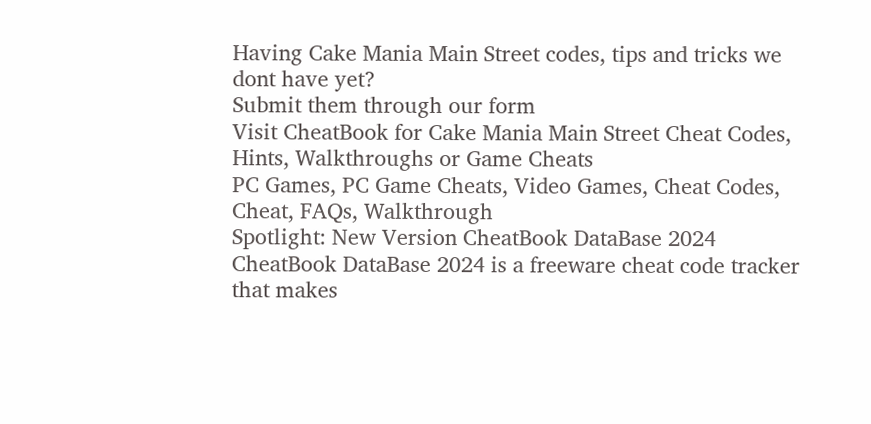Having Cake Mania Main Street codes, tips and tricks we dont have yet?
Submit them through our form
Visit CheatBook for Cake Mania Main Street Cheat Codes, Hints, Walkthroughs or Game Cheats
PC Games, PC Game Cheats, Video Games, Cheat Codes, Cheat, FAQs, Walkthrough
Spotlight: New Version CheatBook DataBase 2024
CheatBook DataBase 2024 is a freeware cheat code tracker that makes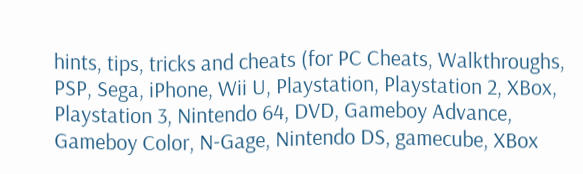hints, tips, tricks and cheats (for PC Cheats, Walkthroughs, PSP, Sega, iPhone, Wii U, Playstation, Playstation 2, XBox, Playstation 3, Nintendo 64, DVD, Gameboy Advance, Gameboy Color, N-Gage, Nintendo DS, gamecube, XBox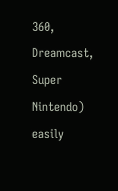360, Dreamcast, Super Nintendo) easily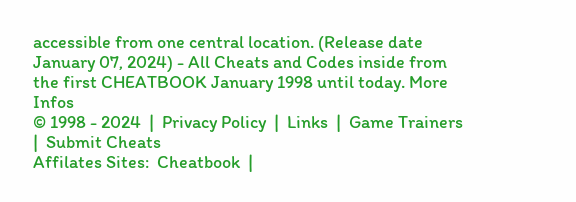accessible from one central location. (Release date January 07, 2024) - All Cheats and Codes inside from the first CHEATBOOK January 1998 until today. More Infos
© 1998 - 2024  |  Privacy Policy  |  Links  |  Game Trainers  |  Submit Cheats
Affilates Sites:  Cheatbook  |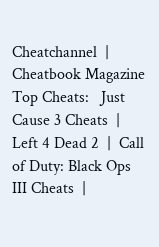Cheatchannel  |  Cheatbook Magazine
Top Cheats:   Just Cause 3 Cheats  |  Left 4 Dead 2  |  Call of Duty: Black Ops III Cheats  |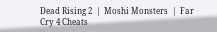Dead Rising 2  |  Moshi Monsters  |  Far Cry 4 Cheats